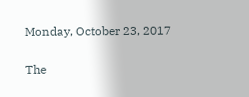Monday, October 23, 2017

The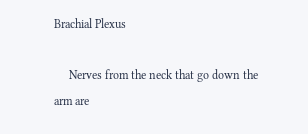Brachial Plexus

     Nerves from the neck that go down the arm are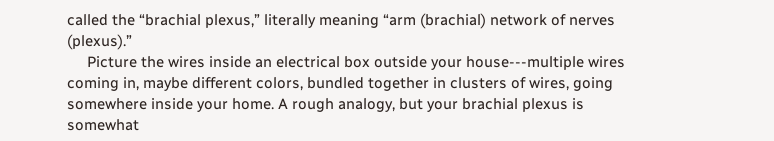called the “brachial plexus,” literally meaning “arm (brachial) network of nerves (plexus).”
     Picture the wires inside an electrical box outside your house---multiple wires coming in, maybe different colors, bundled together in clusters of wires, going somewhere inside your home. A rough analogy, but your brachial plexus is somewhat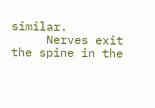similar.
     Nerves exit the spine in the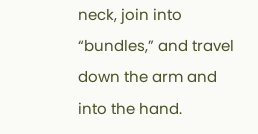neck, join into “bundles,” and travel down the arm and into the hand.